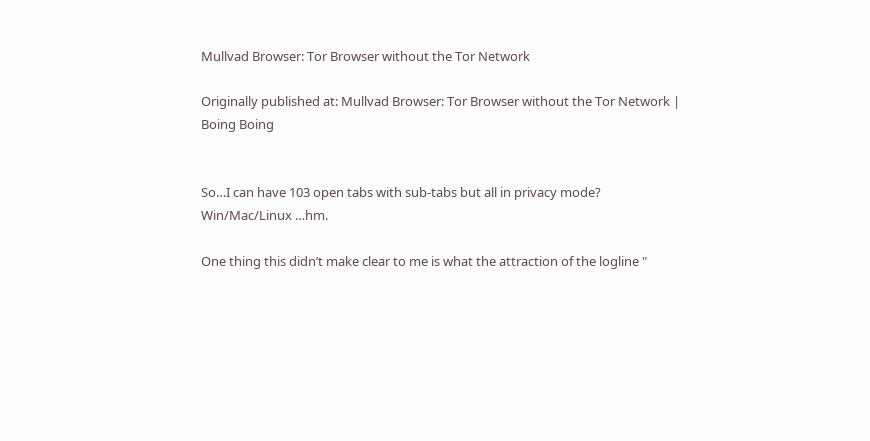Mullvad Browser: Tor Browser without the Tor Network

Originally published at: Mullvad Browser: Tor Browser without the Tor Network | Boing Boing


So…I can have 103 open tabs with sub-tabs but all in privacy mode? Win/Mac/Linux …hm.

One thing this didn’t make clear to me is what the attraction of the logline "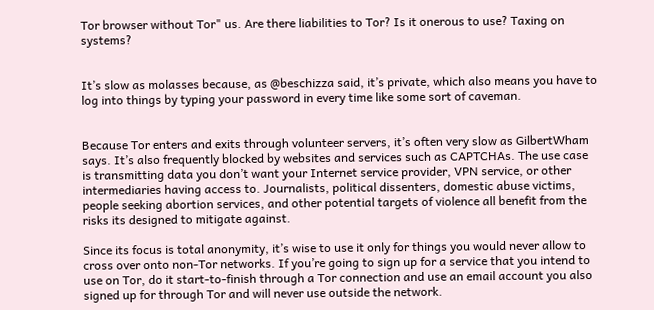Tor browser without Tor" us. Are there liabilities to Tor? Is it onerous to use? Taxing on systems?


It’s slow as molasses because, as @beschizza said, it’s private, which also means you have to log into things by typing your password in every time like some sort of caveman.


Because Tor enters and exits through volunteer servers, it’s often very slow as GilbertWham says. It’s also frequently blocked by websites and services such as CAPTCHAs. The use case is transmitting data you don’t want your Internet service provider, VPN service, or other intermediaries having access to. Journalists, political dissenters, domestic abuse victims, people seeking abortion services, and other potential targets of violence all benefit from the risks its designed to mitigate against.

Since its focus is total anonymity, it’s wise to use it only for things you would never allow to cross over onto non-Tor networks. If you’re going to sign up for a service that you intend to use on Tor, do it start-to-finish through a Tor connection and use an email account you also signed up for through Tor and will never use outside the network.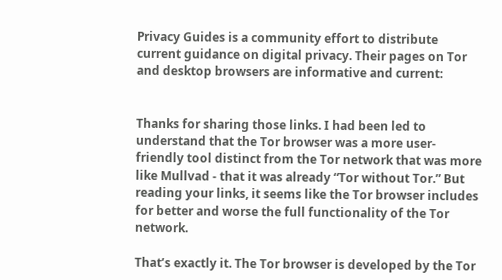Privacy Guides is a community effort to distribute current guidance on digital privacy. Their pages on Tor and desktop browsers are informative and current:


Thanks for sharing those links. I had been led to understand that the Tor browser was a more user-friendly tool distinct from the Tor network that was more like Mullvad - that it was already “Tor without Tor.” But reading your links, it seems like the Tor browser includes for better and worse the full functionality of the Tor network.

That’s exactly it. The Tor browser is developed by the Tor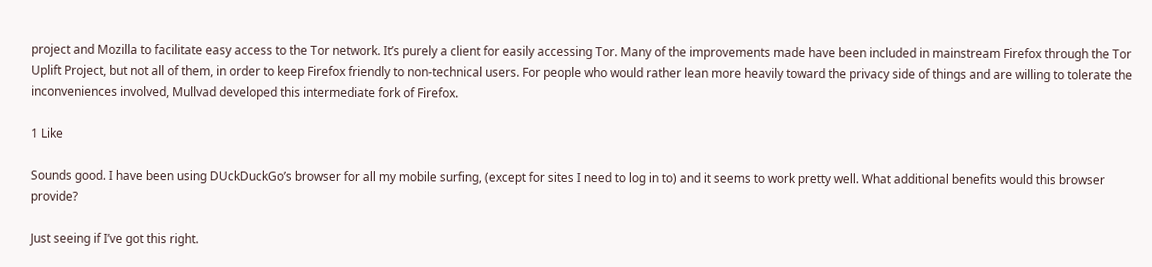project and Mozilla to facilitate easy access to the Tor network. It’s purely a client for easily accessing Tor. Many of the improvements made have been included in mainstream Firefox through the Tor Uplift Project, but not all of them, in order to keep Firefox friendly to non-technical users. For people who would rather lean more heavily toward the privacy side of things and are willing to tolerate the inconveniences involved, Mullvad developed this intermediate fork of Firefox.

1 Like

Sounds good. I have been using DUckDuckGo’s browser for all my mobile surfing, (except for sites I need to log in to) and it seems to work pretty well. What additional benefits would this browser provide?

Just seeing if I’ve got this right.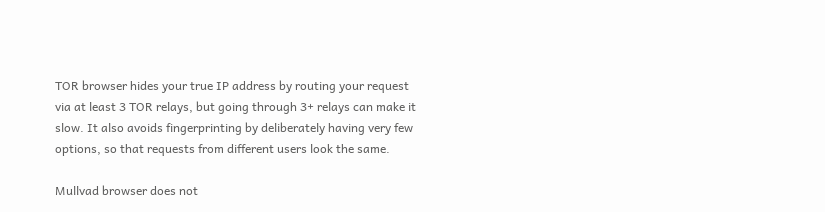TOR browser hides your true IP address by routing your request via at least 3 TOR relays, but going through 3+ relays can make it slow. It also avoids fingerprinting by deliberately having very few options, so that requests from different users look the same.

Mullvad browser does not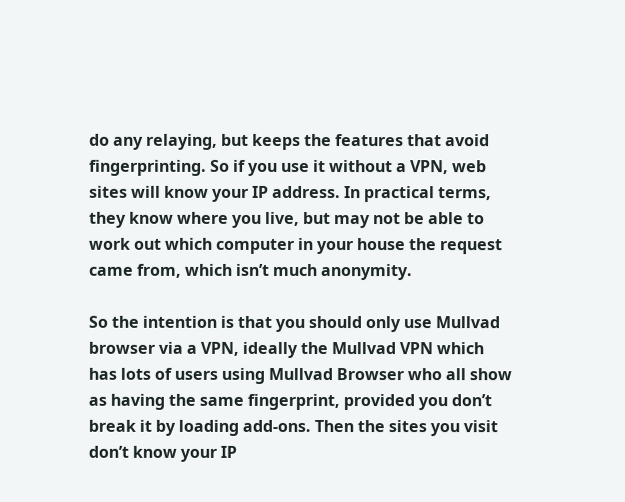do any relaying, but keeps the features that avoid fingerprinting. So if you use it without a VPN, web sites will know your IP address. In practical terms, they know where you live, but may not be able to work out which computer in your house the request came from, which isn’t much anonymity.

So the intention is that you should only use Mullvad browser via a VPN, ideally the Mullvad VPN which has lots of users using Mullvad Browser who all show as having the same fingerprint, provided you don’t break it by loading add-ons. Then the sites you visit don’t know your IP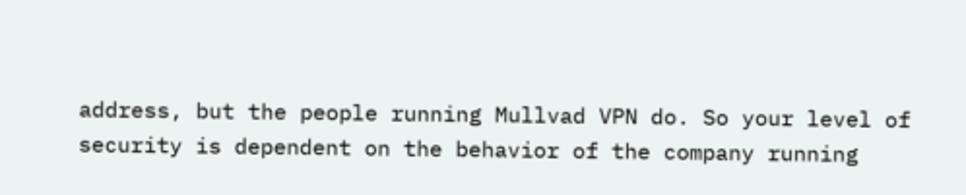address, but the people running Mullvad VPN do. So your level of security is dependent on the behavior of the company running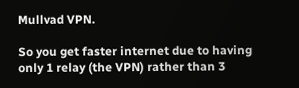Mullvad VPN.

So you get faster internet due to having only 1 relay (the VPN) rather than 3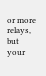or more relays, but your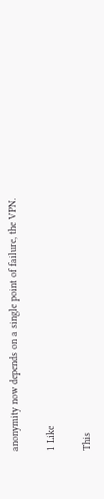anonymity now depends on a single point of failure, the VPN.

1 Like

This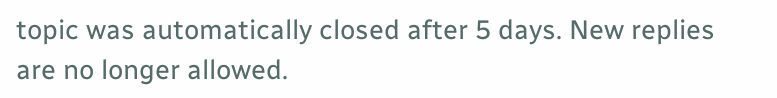topic was automatically closed after 5 days. New replies are no longer allowed.